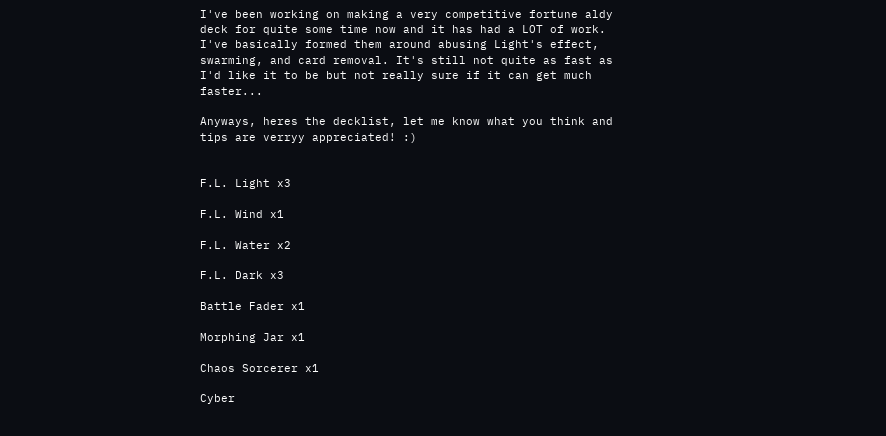I've been working on making a very competitive fortune aldy deck for quite some time now and it has had a LOT of work. I've basically formed them around abusing Light's effect, swarming, and card removal. It's still not quite as fast as I'd like it to be but not really sure if it can get much faster...

Anyways, heres the decklist, let me know what you think and tips are verryy appreciated! :)


F.L. Light x3

F.L. Wind x1

F.L. Water x2

F.L. Dark x3

Battle Fader x1

Morphing Jar x1

Chaos Sorcerer x1

Cyber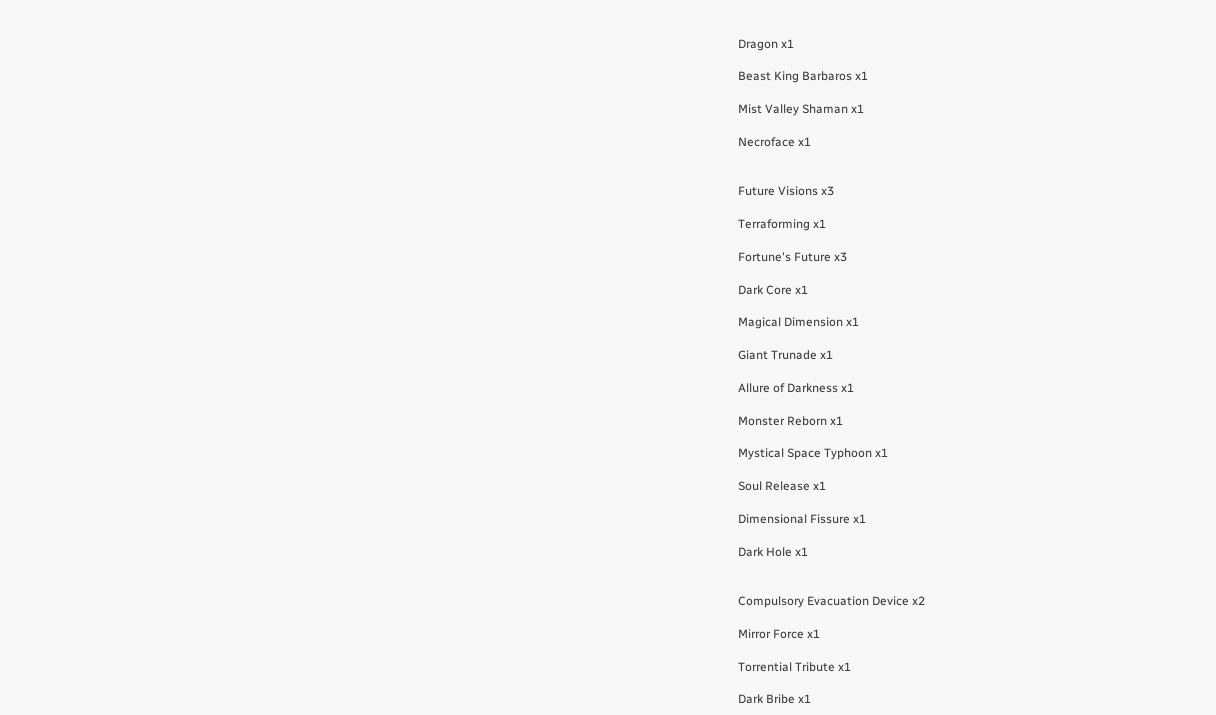Dragon x1

Beast King Barbaros x1

Mist Valley Shaman x1

Necroface x1


Future Visions x3

Terraforming x1

Fortune's Future x3

Dark Core x1

Magical Dimension x1

Giant Trunade x1

Allure of Darkness x1

Monster Reborn x1

Mystical Space Typhoon x1

Soul Release x1

Dimensional Fissure x1

Dark Hole x1


Compulsory Evacuation Device x2

Mirror Force x1

Torrential Tribute x1

Dark Bribe x1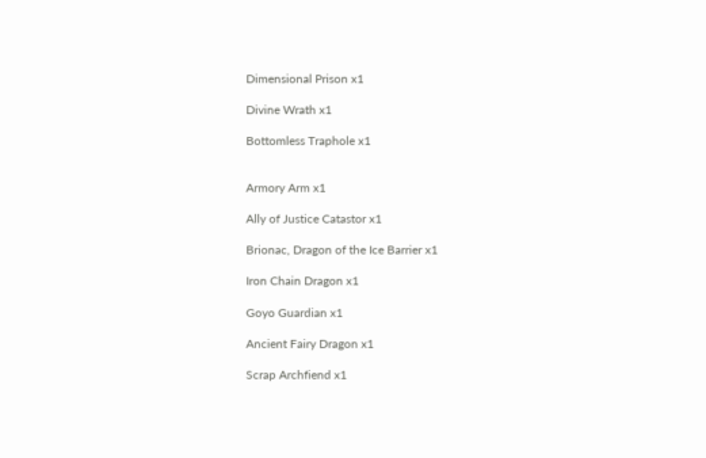Dimensional Prison x1

Divine Wrath x1

Bottomless Traphole x1


Armory Arm x1

Ally of Justice Catastor x1

Brionac, Dragon of the Ice Barrier x1

Iron Chain Dragon x1

Goyo Guardian x1

Ancient Fairy Dragon x1

Scrap Archfiend x1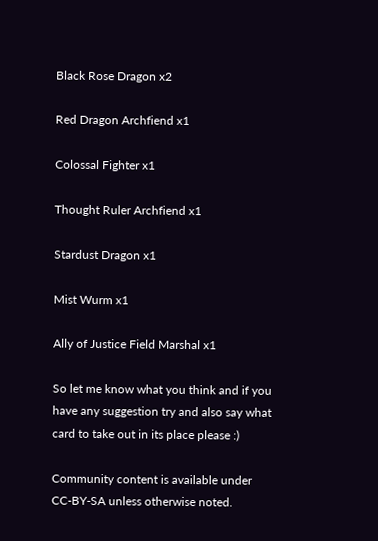Black Rose Dragon x2

Red Dragon Archfiend x1

Colossal Fighter x1

Thought Ruler Archfiend x1

Stardust Dragon x1

Mist Wurm x1

Ally of Justice Field Marshal x1

So let me know what you think and if you have any suggestion try and also say what card to take out in its place please :)

Community content is available under CC-BY-SA unless otherwise noted.